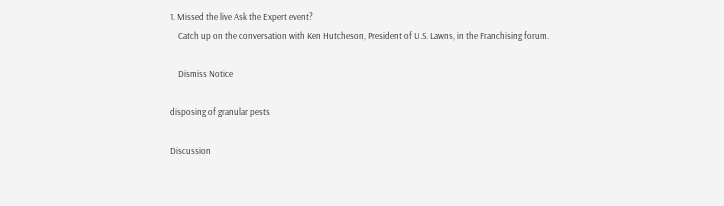1. Missed the live Ask the Expert event?
    Catch up on the conversation with Ken Hutcheson, President of U.S. Lawns, in the Franchising forum.

    Dismiss Notice

disposing of granular pests

Discussion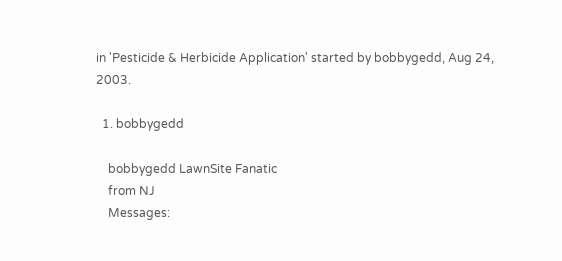in 'Pesticide & Herbicide Application' started by bobbygedd, Aug 24, 2003.

  1. bobbygedd

    bobbygedd LawnSite Fanatic
    from NJ
    Messages: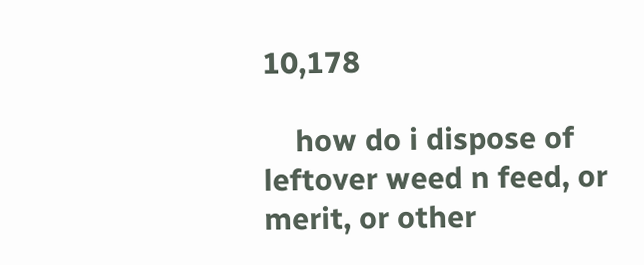10,178

    how do i dispose of leftover weed n feed, or merit, or other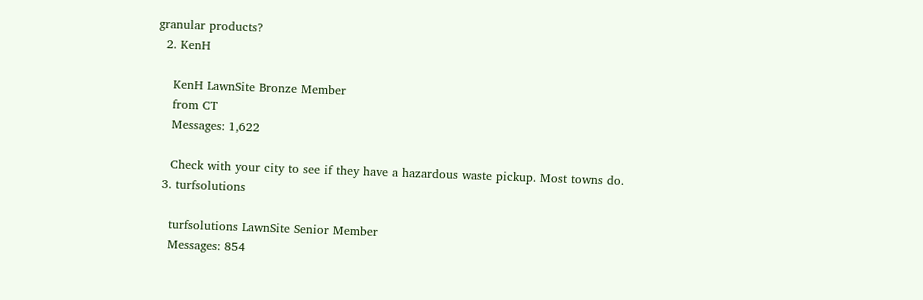granular products?
  2. KenH

    KenH LawnSite Bronze Member
    from CT
    Messages: 1,622

    Check with your city to see if they have a hazardous waste pickup. Most towns do.
  3. turfsolutions

    turfsolutions LawnSite Senior Member
    Messages: 854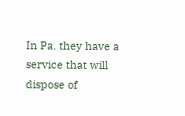In Pa. they have a service that will dispose of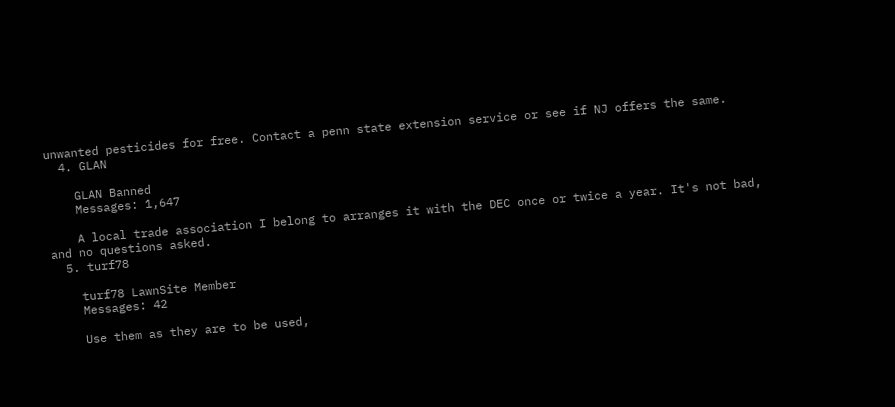unwanted pesticides for free. Contact a penn state extension service or see if NJ offers the same.
  4. GLAN

    GLAN Banned
    Messages: 1,647

    A local trade association I belong to arranges it with the DEC once or twice a year. It's not bad, and no questions asked.
  5. turf78

    turf78 LawnSite Member
    Messages: 42

    Use them as they are to be used,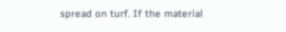spread on turf. If the material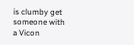is clumby get someone with a Vicon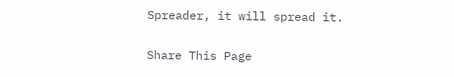Spreader, it will spread it.

Share This Page